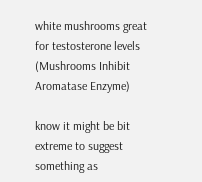white mushrooms great for testosterone levels (Mushrooms Inhibit Aromatase Enzyme)

know it might be bit extreme to suggest something as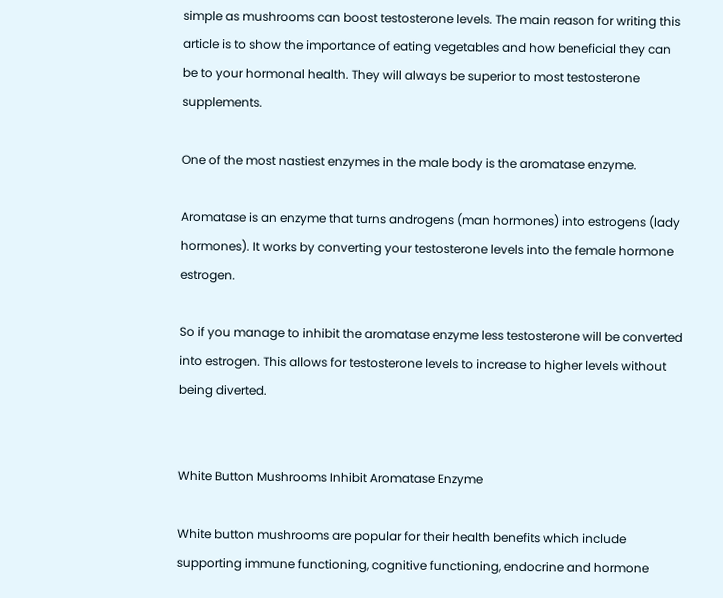simple as mushrooms can boost testosterone levels. The main reason for writing this article is to show the importance of eating vegetables and how beneficial they can be to your hormonal health. They will always be superior to most testosterone supplements.

One of the most nastiest enzymes in the male body is the aromatase enzyme.

Aromatase is an enzyme that turns androgens (man hormones) into estrogens (lady hormones). It works by converting your testosterone levels into the female hormone estrogen.

So if you manage to inhibit the aromatase enzyme less testosterone will be converted into estrogen. This allows for testosterone levels to increase to higher levels without being diverted.


White Button Mushrooms Inhibit Aromatase Enzyme

White button mushrooms are popular for their health benefits which include supporting immune functioning, cognitive functioning, endocrine and hormone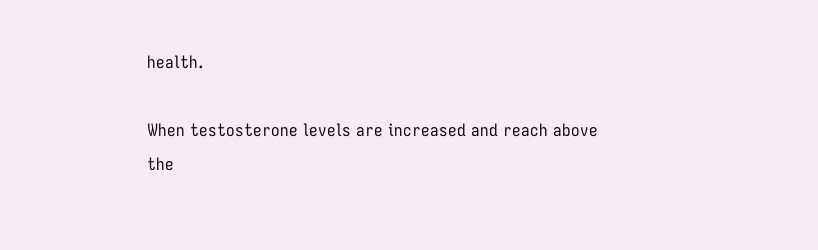health.

When testosterone levels are increased and reach above the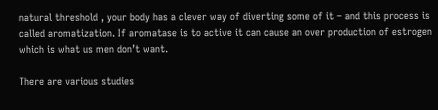natural threshold , your body has a clever way of diverting some of it – and this process is called aromatization. If aromatase is to active it can cause an over production of estrogen which is what us men don’t want.

There are various studies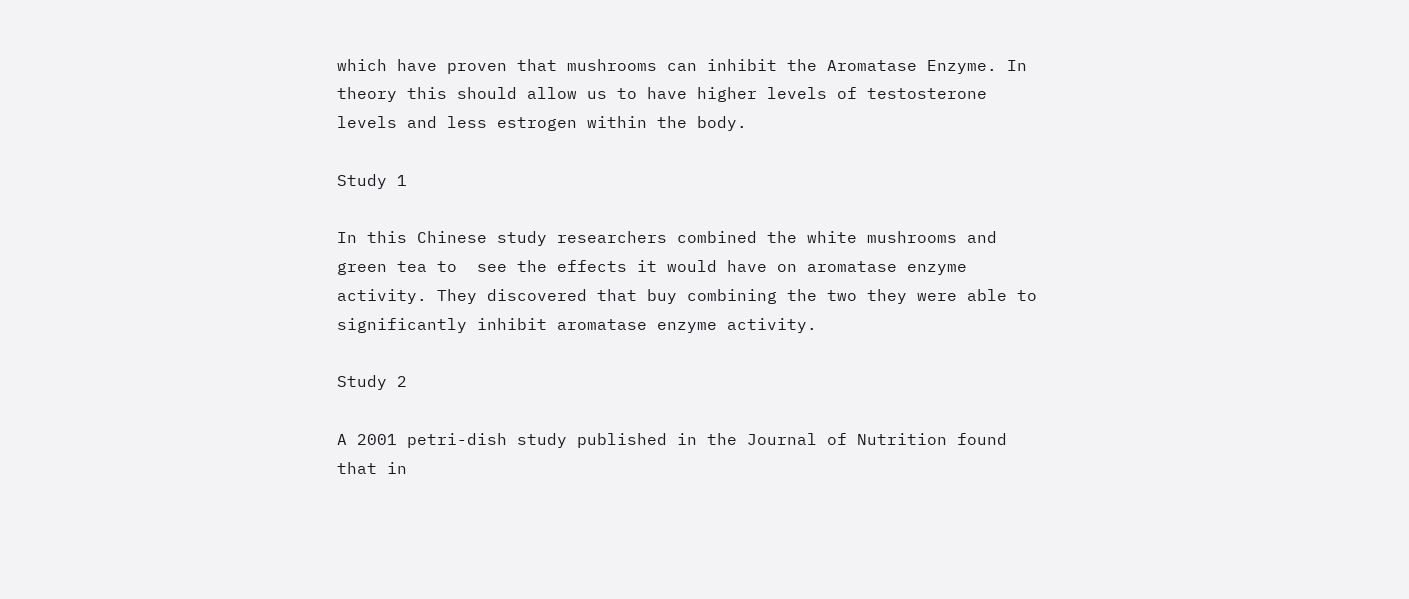which have proven that mushrooms can inhibit the Aromatase Enzyme. In theory this should allow us to have higher levels of testosterone levels and less estrogen within the body.

Study 1

In this Chinese study researchers combined the white mushrooms and green tea to  see the effects it would have on aromatase enzyme activity. They discovered that buy combining the two they were able to significantly inhibit aromatase enzyme activity.

Study 2

A 2001 petri-dish study published in the Journal of Nutrition found that in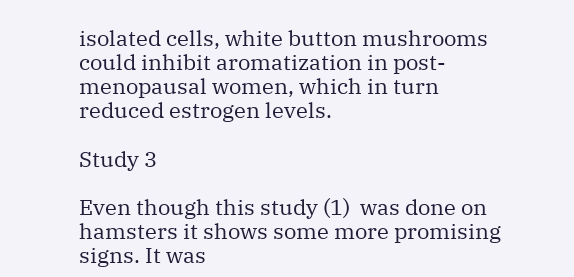isolated cells, white button mushrooms could inhibit aromatization in post-menopausal women, which in turn reduced estrogen levels.

Study 3

Even though this study (1)  was done on hamsters it shows some more promising signs. It was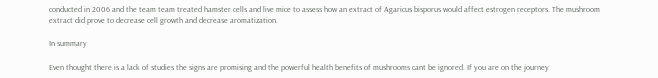conducted in 2006 and the team team treated hamster cells and live mice to assess how an extract of Agaricus bisporus would affect estrogen receptors. The mushroom extract did prove to decrease cell growth and decrease aromatization.

In summary

Even thought there is a lack of studies the signs are promising and the powerful health benefits of mushrooms cant be ignored. If you are on the journey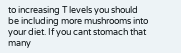to increasing T levels you should be including more mushrooms into your diet. If you cant stomach that many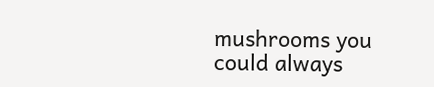mushrooms you could always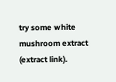try some white mushroom extract (extract link).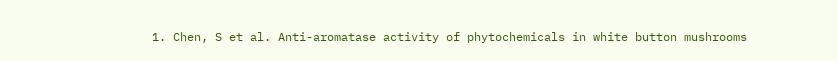1. Chen, S et al. Anti-aromatase activity of phytochemicals in white button mushrooms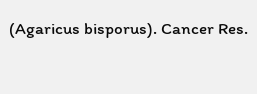(Agaricus bisporus). Cancer Res.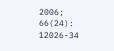2006; 66(24): 12026-34